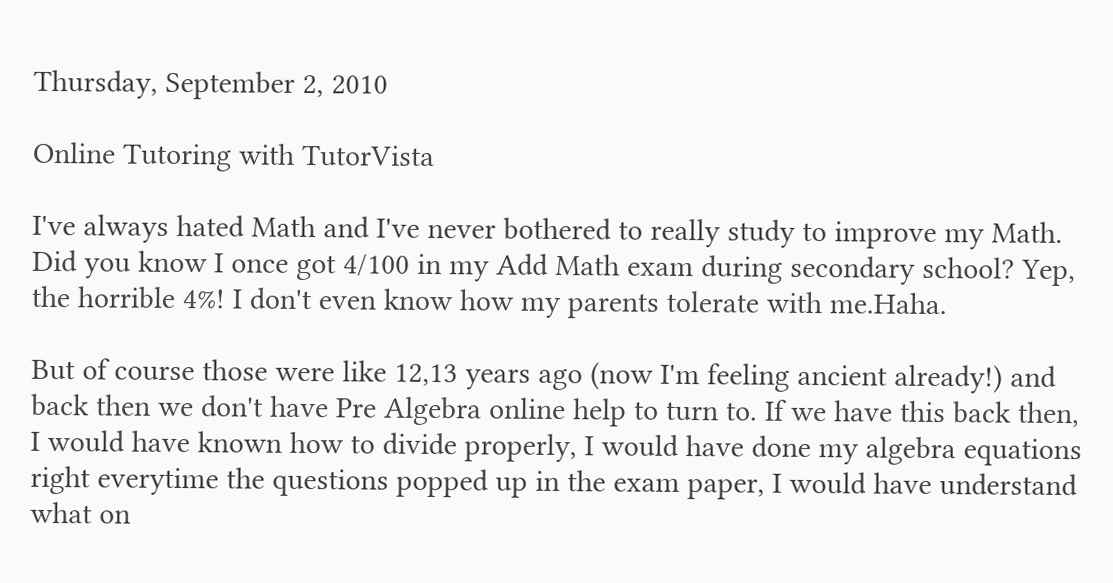Thursday, September 2, 2010

Online Tutoring with TutorVista

I've always hated Math and I've never bothered to really study to improve my Math. Did you know I once got 4/100 in my Add Math exam during secondary school? Yep, the horrible 4%! I don't even know how my parents tolerate with me.Haha.

But of course those were like 12,13 years ago (now I'm feeling ancient already!) and back then we don't have Pre Algebra online help to turn to. If we have this back then, I would have known how to divide properly, I would have done my algebra equations right everytime the questions popped up in the exam paper, I would have understand what on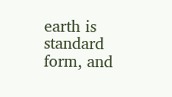earth is standard form, and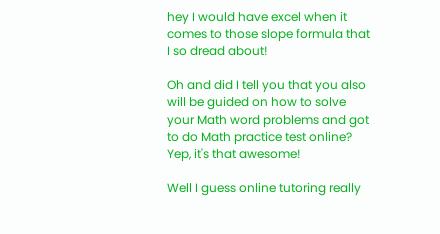hey I would have excel when it comes to those slope formula that I so dread about!

Oh and did I tell you that you also will be guided on how to solve your Math word problems and got to do Math practice test online? Yep, it's that awesome!

Well I guess online tutoring really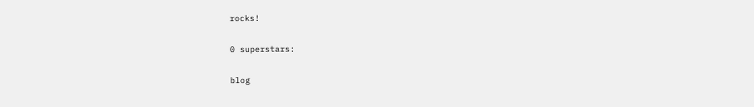rocks!

0 superstars:

blog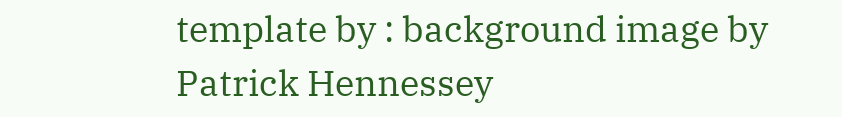template by : background image by Patrick Hennessey